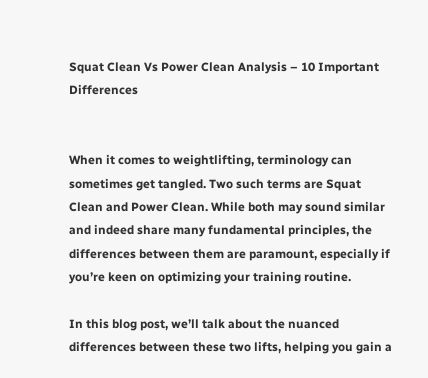Squat Clean Vs Power Clean Analysis – 10 Important Differences


When it comes to weightlifting, terminology can sometimes get tangled. Two such terms are Squat Clean and Power Clean. While both may sound similar and indeed share many fundamental principles, the differences between them are paramount, especially if you’re keen on optimizing your training routine.

In this blog post, we’ll talk about the nuanced differences between these two lifts, helping you gain a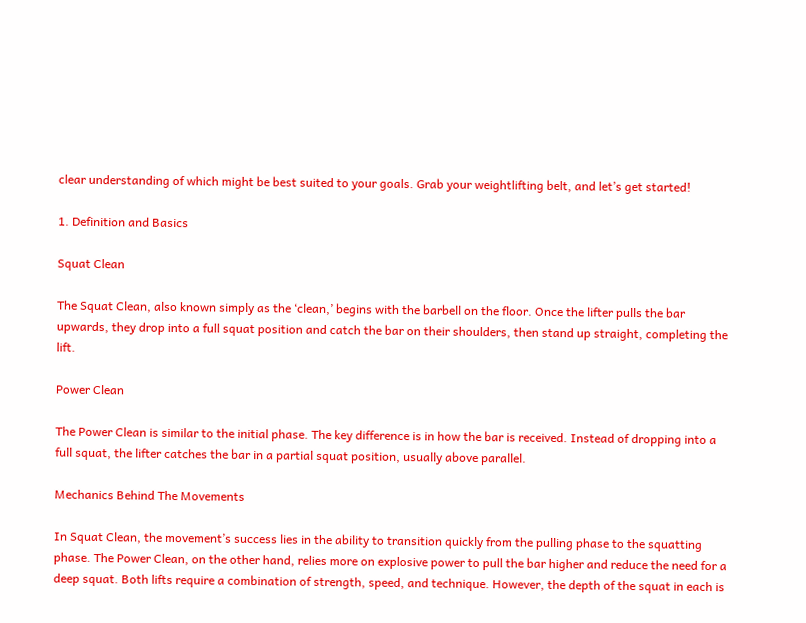clear understanding of which might be best suited to your goals. Grab your weightlifting belt, and let’s get started!

1. Definition and Basics

Squat Clean

The Squat Clean, also known simply as the ‘clean,’ begins with the barbell on the floor. Once the lifter pulls the bar upwards, they drop into a full squat position and catch the bar on their shoulders, then stand up straight, completing the lift.

Power Clean

The Power Clean is similar to the initial phase. The key difference is in how the bar is received. Instead of dropping into a full squat, the lifter catches the bar in a partial squat position, usually above parallel.

Mechanics Behind The Movements

In Squat Clean, the movement’s success lies in the ability to transition quickly from the pulling phase to the squatting phase. The Power Clean, on the other hand, relies more on explosive power to pull the bar higher and reduce the need for a deep squat. Both lifts require a combination of strength, speed, and technique. However, the depth of the squat in each is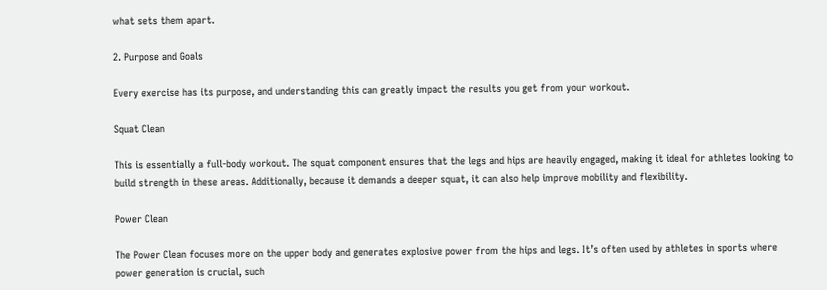what sets them apart.

2. Purpose and Goals

Every exercise has its purpose, and understanding this can greatly impact the results you get from your workout.

Squat Clean

This is essentially a full-body workout. The squat component ensures that the legs and hips are heavily engaged, making it ideal for athletes looking to build strength in these areas. Additionally, because it demands a deeper squat, it can also help improve mobility and flexibility.

Power Clean

The Power Clean focuses more on the upper body and generates explosive power from the hips and legs. It’s often used by athletes in sports where power generation is crucial, such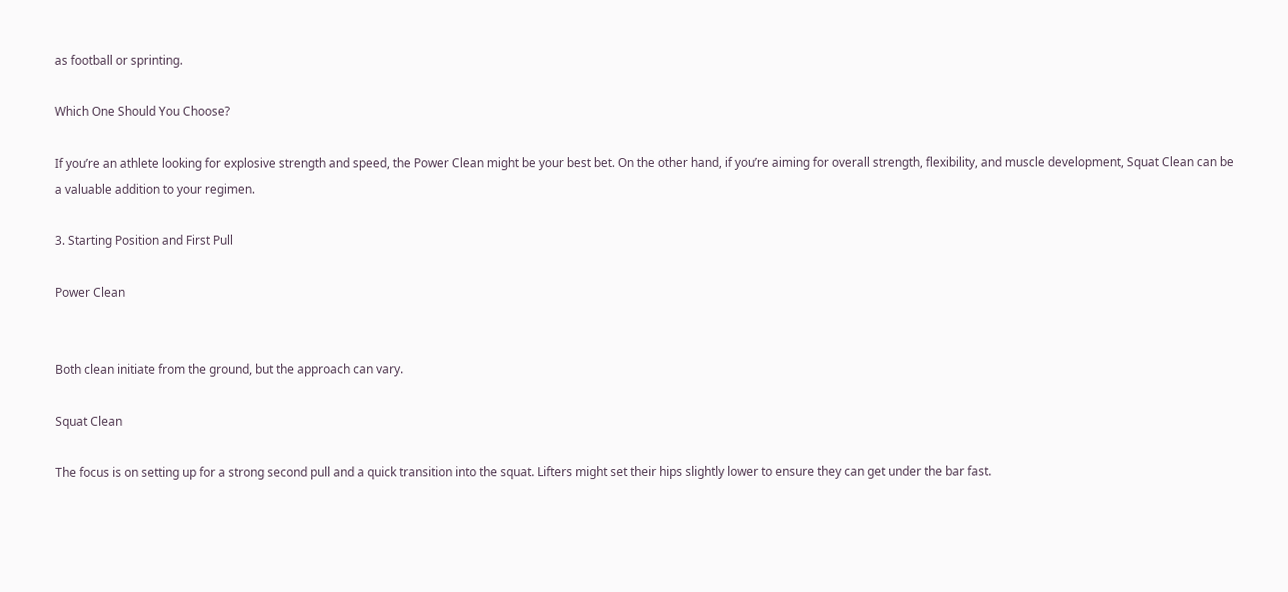as football or sprinting.

Which One Should You Choose?

If you’re an athlete looking for explosive strength and speed, the Power Clean might be your best bet. On the other hand, if you’re aiming for overall strength, flexibility, and muscle development, Squat Clean can be a valuable addition to your regimen.

3. Starting Position and First Pull

Power Clean


Both clean initiate from the ground, but the approach can vary.

Squat Clean

The focus is on setting up for a strong second pull and a quick transition into the squat. Lifters might set their hips slightly lower to ensure they can get under the bar fast.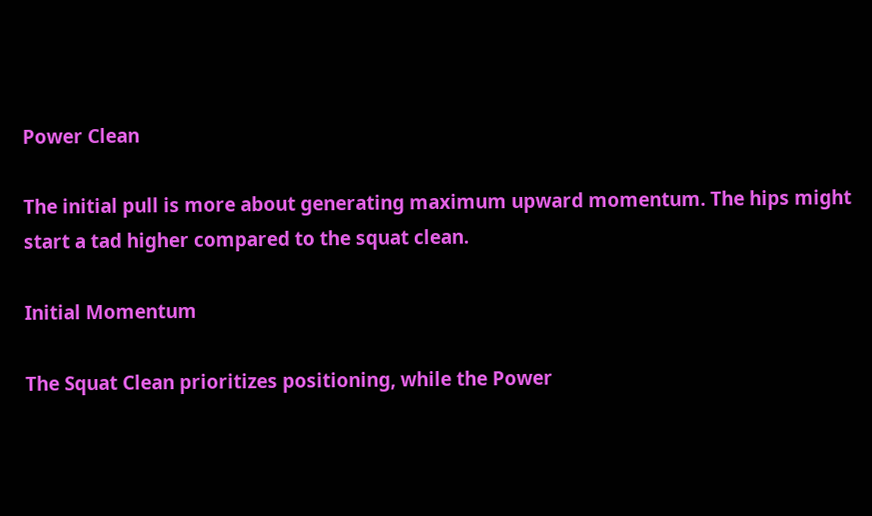Power Clean

The initial pull is more about generating maximum upward momentum. The hips might start a tad higher compared to the squat clean.

Initial Momentum

The Squat Clean prioritizes positioning, while the Power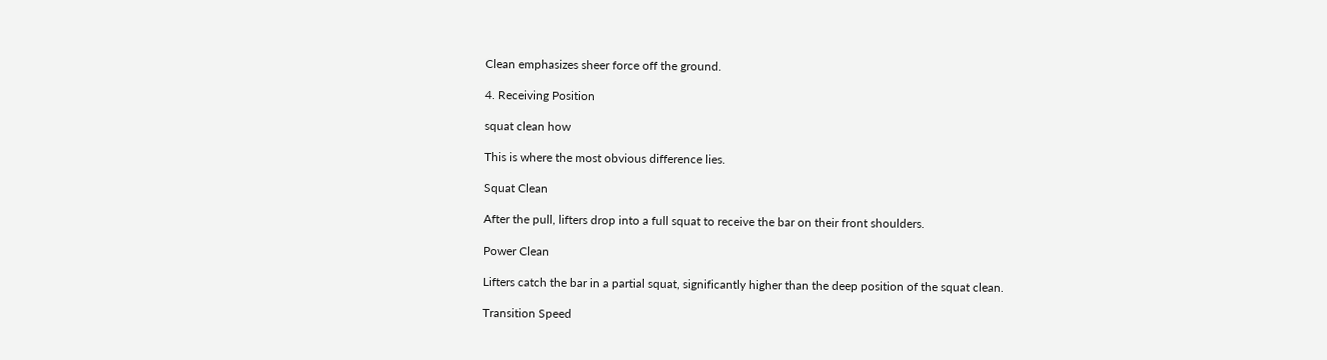Clean emphasizes sheer force off the ground.

4. Receiving Position

squat clean how

This is where the most obvious difference lies.

Squat Clean

After the pull, lifters drop into a full squat to receive the bar on their front shoulders.

Power Clean

Lifters catch the bar in a partial squat, significantly higher than the deep position of the squat clean.

Transition Speed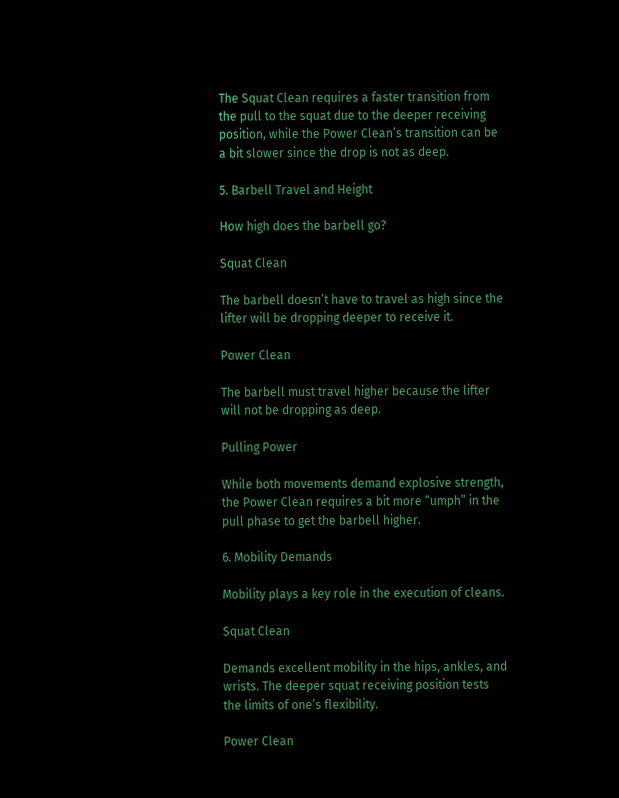The Squat Clean requires a faster transition from the pull to the squat due to the deeper receiving position, while the Power Clean’s transition can be a bit slower since the drop is not as deep.

5. Barbell Travel and Height

How high does the barbell go?

Squat Clean

The barbell doesn’t have to travel as high since the lifter will be dropping deeper to receive it.

Power Clean

The barbell must travel higher because the lifter will not be dropping as deep.

Pulling Power

While both movements demand explosive strength, the Power Clean requires a bit more “umph” in the pull phase to get the barbell higher.

6. Mobility Demands

Mobility plays a key role in the execution of cleans.

Squat Clean

Demands excellent mobility in the hips, ankles, and wrists. The deeper squat receiving position tests the limits of one’s flexibility.

Power Clean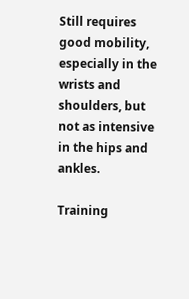Still requires good mobility, especially in the wrists and shoulders, but not as intensive in the hips and ankles.

Training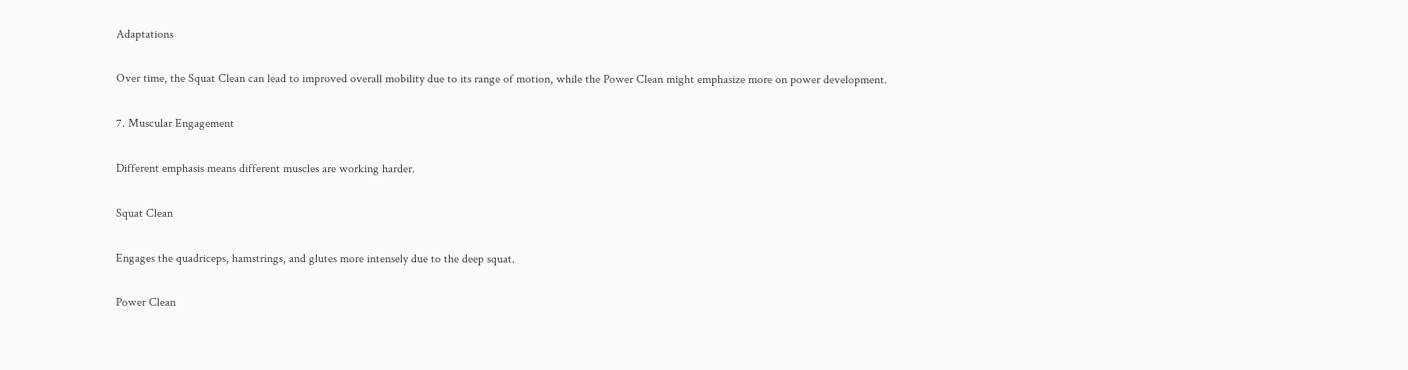Adaptations

Over time, the Squat Clean can lead to improved overall mobility due to its range of motion, while the Power Clean might emphasize more on power development.

7. Muscular Engagement

Different emphasis means different muscles are working harder.

Squat Clean

Engages the quadriceps, hamstrings, and glutes more intensely due to the deep squat.

Power Clean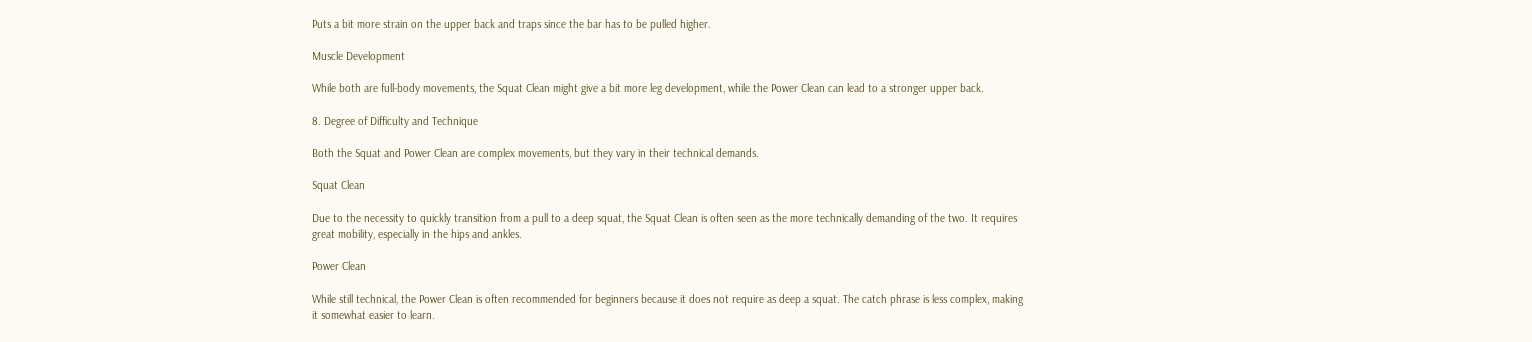Puts a bit more strain on the upper back and traps since the bar has to be pulled higher.

Muscle Development

While both are full-body movements, the Squat Clean might give a bit more leg development, while the Power Clean can lead to a stronger upper back.

8. Degree of Difficulty and Technique

Both the Squat and Power Clean are complex movements, but they vary in their technical demands.

Squat Clean

Due to the necessity to quickly transition from a pull to a deep squat, the Squat Clean is often seen as the more technically demanding of the two. It requires great mobility, especially in the hips and ankles.

Power Clean

While still technical, the Power Clean is often recommended for beginners because it does not require as deep a squat. The catch phrase is less complex, making it somewhat easier to learn.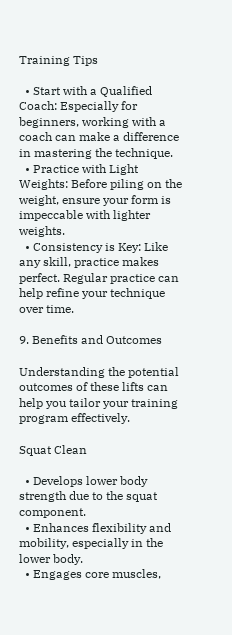Training Tips

  • Start with a Qualified Coach: Especially for beginners, working with a coach can make a difference in mastering the technique.
  • Practice with Light Weights: Before piling on the weight, ensure your form is impeccable with lighter weights.
  • Consistency is Key: Like any skill, practice makes perfect. Regular practice can help refine your technique over time.

9. Benefits and Outcomes

Understanding the potential outcomes of these lifts can help you tailor your training program effectively.

Squat Clean

  • Develops lower body strength due to the squat component.
  • Enhances flexibility and mobility, especially in the lower body.
  • Engages core muscles,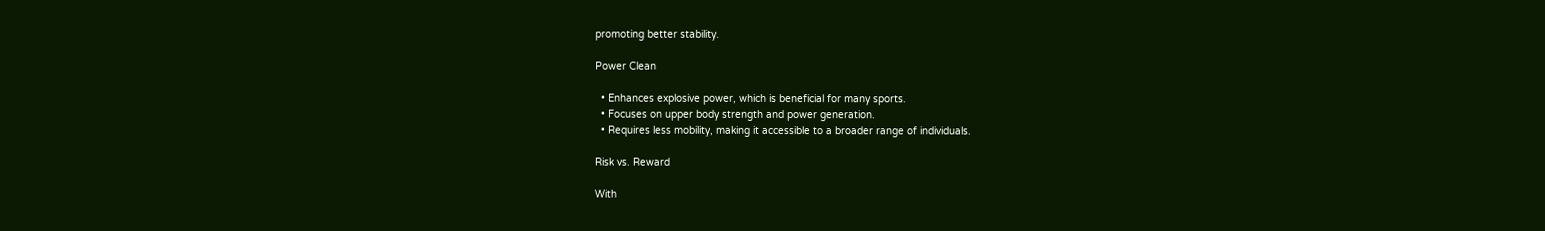promoting better stability.

Power Clean

  • Enhances explosive power, which is beneficial for many sports.
  • Focuses on upper body strength and power generation.
  • Requires less mobility, making it accessible to a broader range of individuals.

Risk vs. Reward

With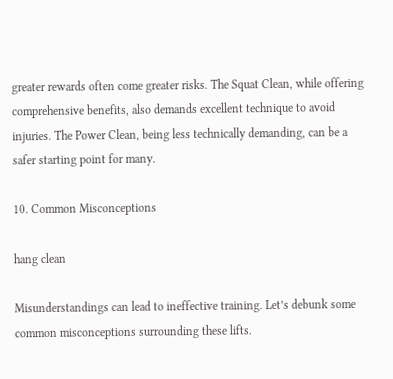greater rewards often come greater risks. The Squat Clean, while offering comprehensive benefits, also demands excellent technique to avoid injuries. The Power Clean, being less technically demanding, can be a safer starting point for many.

10. Common Misconceptions

hang clean

Misunderstandings can lead to ineffective training. Let’s debunk some common misconceptions surrounding these lifts.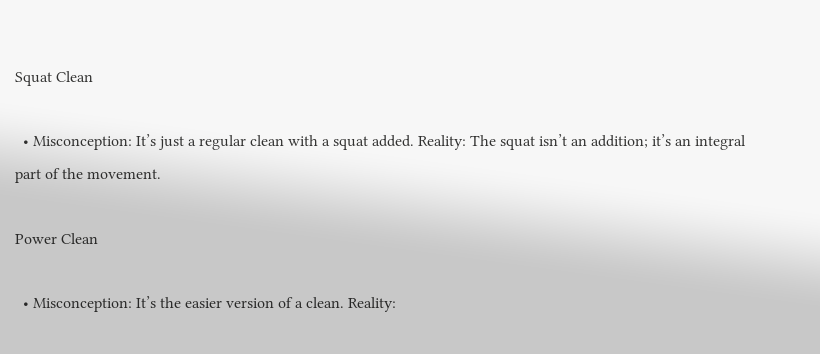Squat Clean

  • Misconception: It’s just a regular clean with a squat added. Reality: The squat isn’t an addition; it’s an integral part of the movement.

Power Clean

  • Misconception: It’s the easier version of a clean. Reality: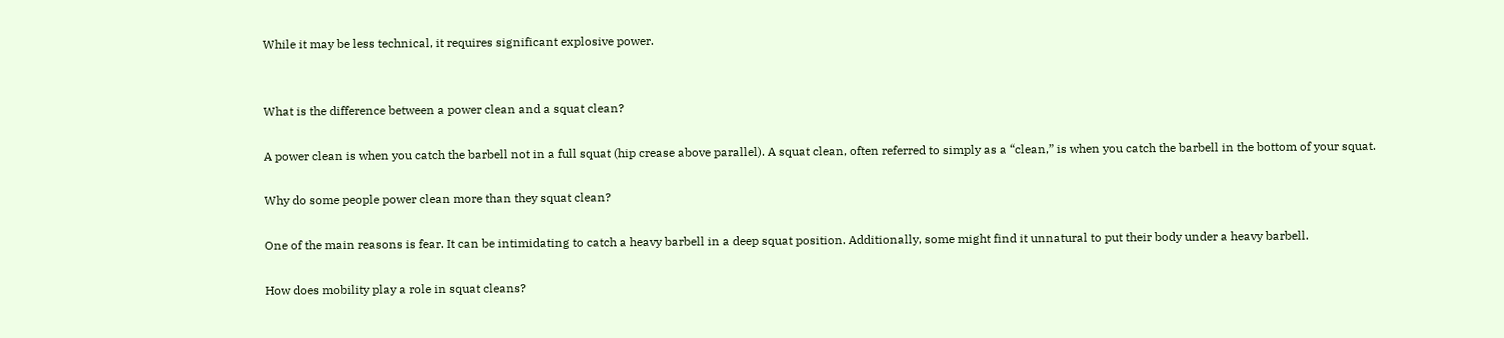While it may be less technical, it requires significant explosive power.


What is the difference between a power clean and a squat clean?

A power clean is when you catch the barbell not in a full squat (hip crease above parallel). A squat clean, often referred to simply as a “clean,” is when you catch the barbell in the bottom of your squat.

Why do some people power clean more than they squat clean?

One of the main reasons is fear. It can be intimidating to catch a heavy barbell in a deep squat position. Additionally, some might find it unnatural to put their body under a heavy barbell.

How does mobility play a role in squat cleans?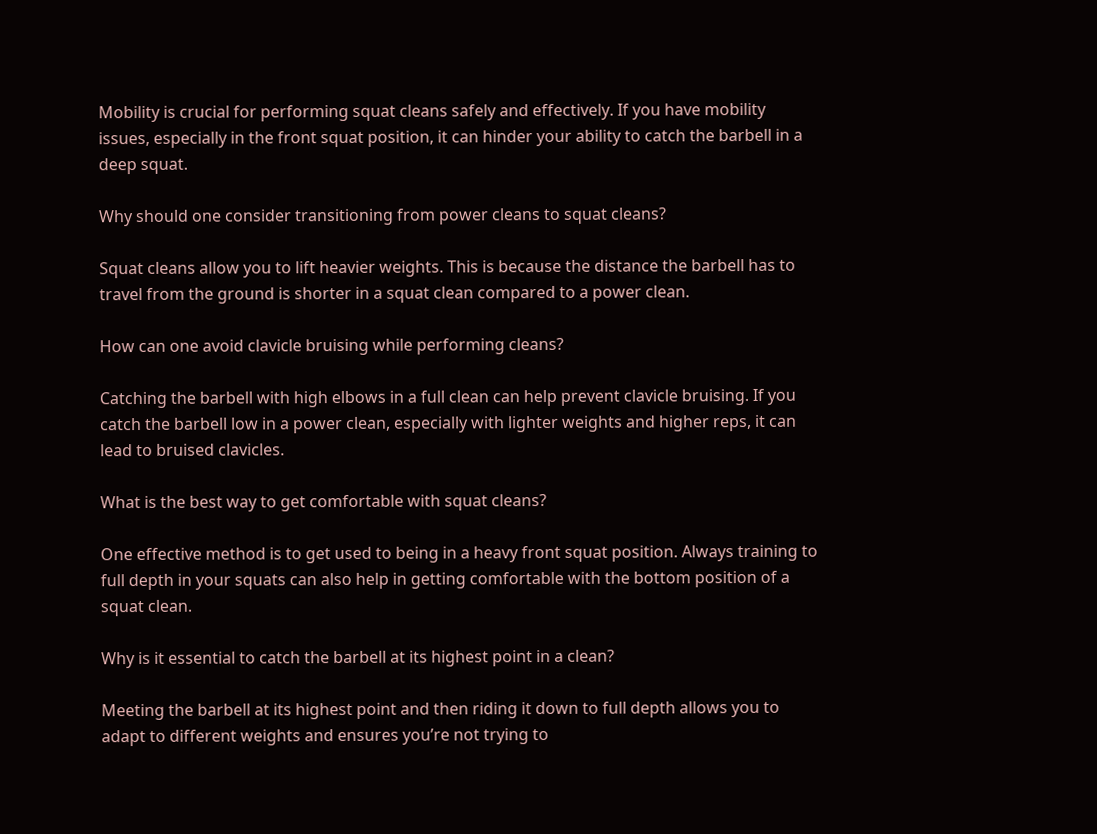Mobility is crucial for performing squat cleans safely and effectively. If you have mobility issues, especially in the front squat position, it can hinder your ability to catch the barbell in a deep squat.

Why should one consider transitioning from power cleans to squat cleans?

Squat cleans allow you to lift heavier weights. This is because the distance the barbell has to travel from the ground is shorter in a squat clean compared to a power clean.

How can one avoid clavicle bruising while performing cleans?

Catching the barbell with high elbows in a full clean can help prevent clavicle bruising. If you catch the barbell low in a power clean, especially with lighter weights and higher reps, it can lead to bruised clavicles.

What is the best way to get comfortable with squat cleans?

One effective method is to get used to being in a heavy front squat position. Always training to full depth in your squats can also help in getting comfortable with the bottom position of a squat clean.

Why is it essential to catch the barbell at its highest point in a clean?

Meeting the barbell at its highest point and then riding it down to full depth allows you to adapt to different weights and ensures you’re not trying to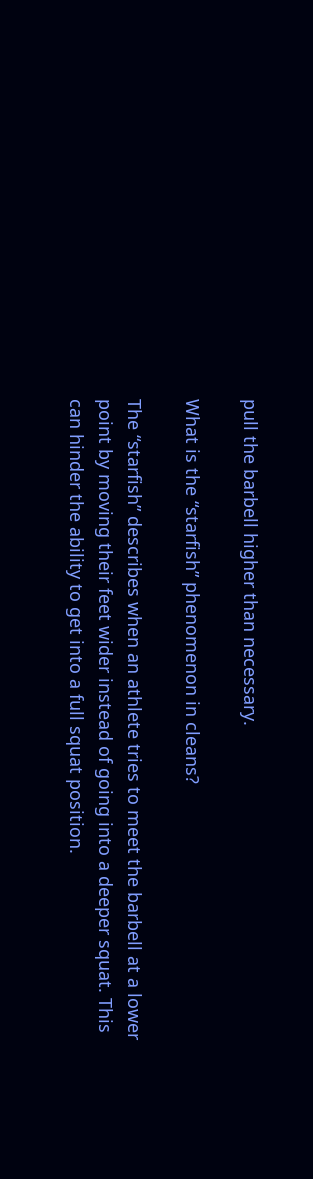pull the barbell higher than necessary.

What is the “starfish” phenomenon in cleans?

The “starfish” describes when an athlete tries to meet the barbell at a lower point by moving their feet wider instead of going into a deeper squat. This can hinder the ability to get into a full squat position.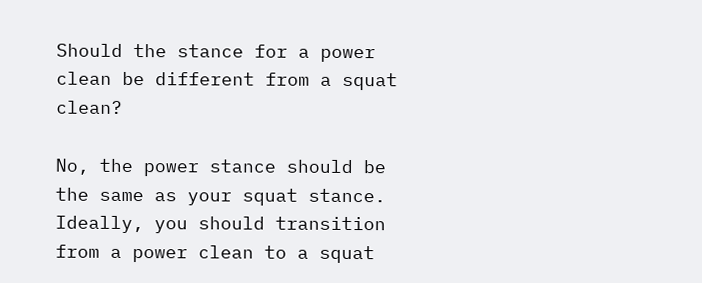Should the stance for a power clean be different from a squat clean?

No, the power stance should be the same as your squat stance. Ideally, you should transition from a power clean to a squat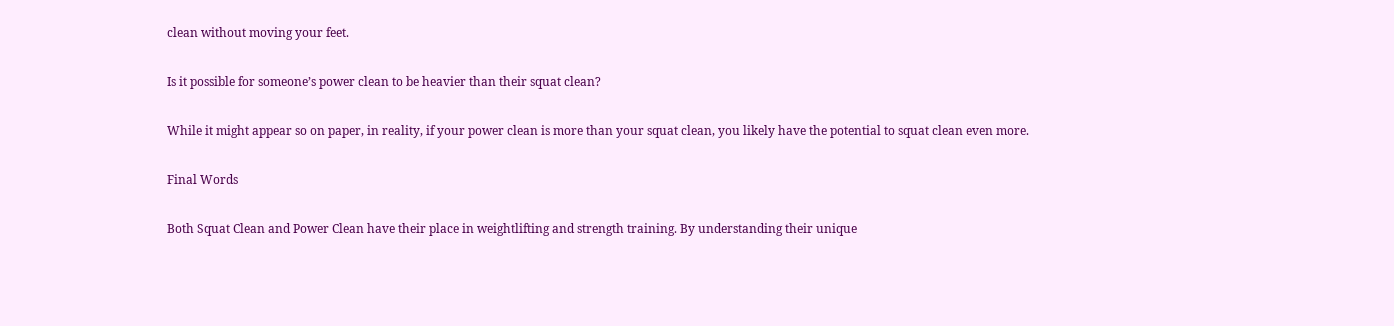clean without moving your feet.

Is it possible for someone’s power clean to be heavier than their squat clean?

While it might appear so on paper, in reality, if your power clean is more than your squat clean, you likely have the potential to squat clean even more.

Final Words

Both Squat Clean and Power Clean have their place in weightlifting and strength training. By understanding their unique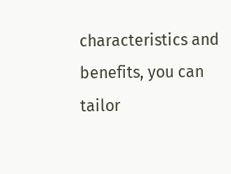characteristics and benefits, you can tailor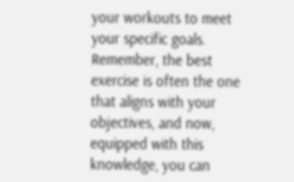your workouts to meet your specific goals. Remember, the best exercise is often the one that aligns with your objectives, and now, equipped with this knowledge, you can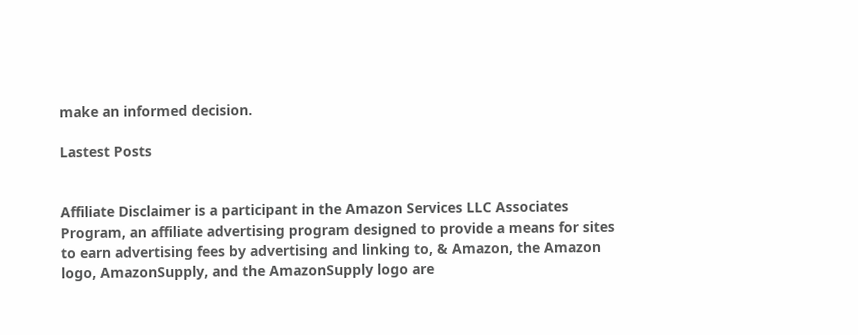make an informed decision.

Lastest Posts


Affiliate Disclaimer is a participant in the Amazon Services LLC Associates Program, an affiliate advertising program designed to provide a means for sites to earn advertising fees by advertising and linking to, & Amazon, the Amazon logo, AmazonSupply, and the AmazonSupply logo are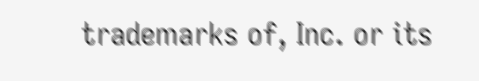trademarks of, Inc. or its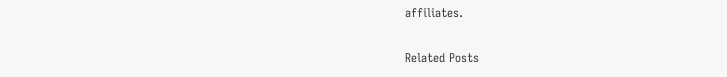affiliates.

Related Posts